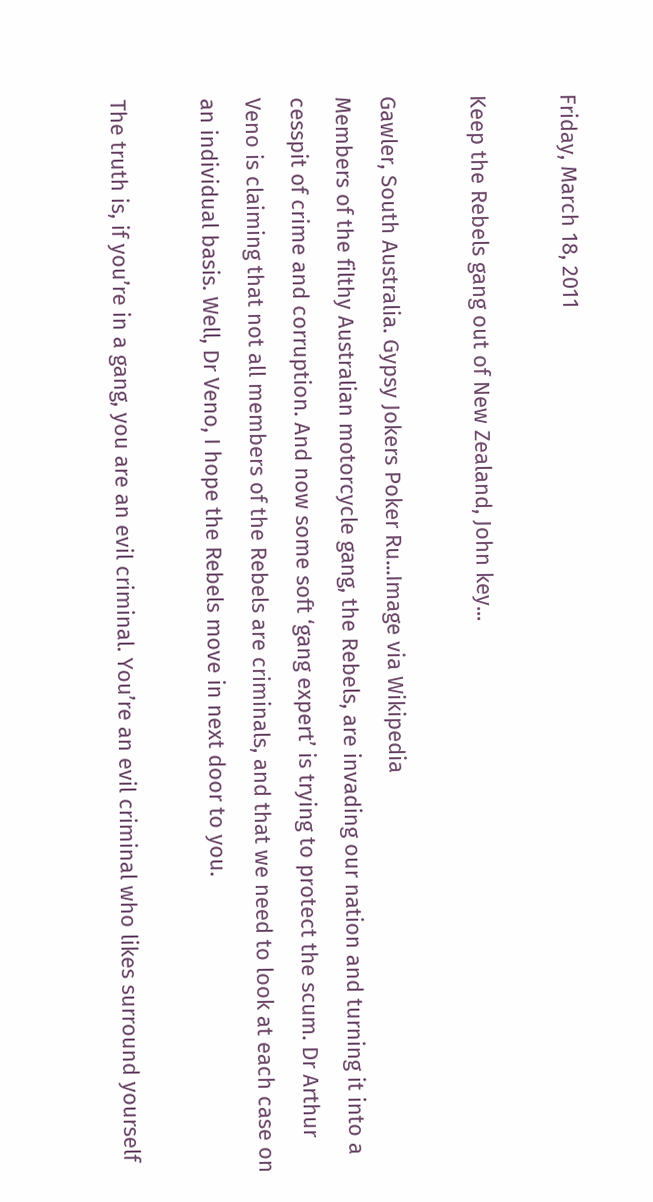Friday, March 18, 2011

Keep the Rebels gang out of New Zealand, John key...

Gawler, South Australia. Gypsy Jokers Poker Ru...Image via Wikipedia
Members of the filthy Australian motorcycle gang, the Rebels, are invading our nation and turning it into a cesspit of crime and corruption. And now some soft ‘gang expert’ is trying to protect the scum. Dr Arthur Veno is claiming that not all members of the Rebels are criminals, and that we need to look at each case on an individual basis. Well, Dr Veno, I hope the Rebels move in next door to you.

The truth is, if you’re in a gang, you are an evil criminal. You’re an evil criminal who likes surround yourself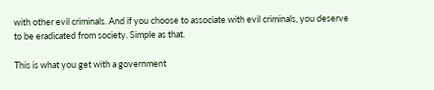with other evil criminals. And if you choose to associate with evil criminals, you deserve to be eradicated from society. Simple as that.

This is what you get with a government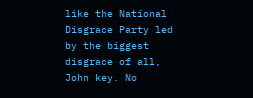like the National Disgrace Party led by the biggest disgrace of all, John key. No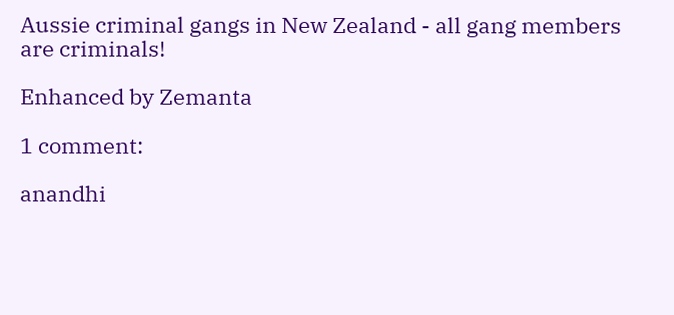Aussie criminal gangs in New Zealand - all gang members are criminals!

Enhanced by Zemanta

1 comment:

anandhi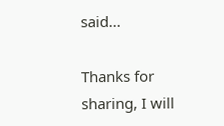said...

Thanks for sharing, I will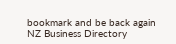bookmark and be back again
NZ Business Directory